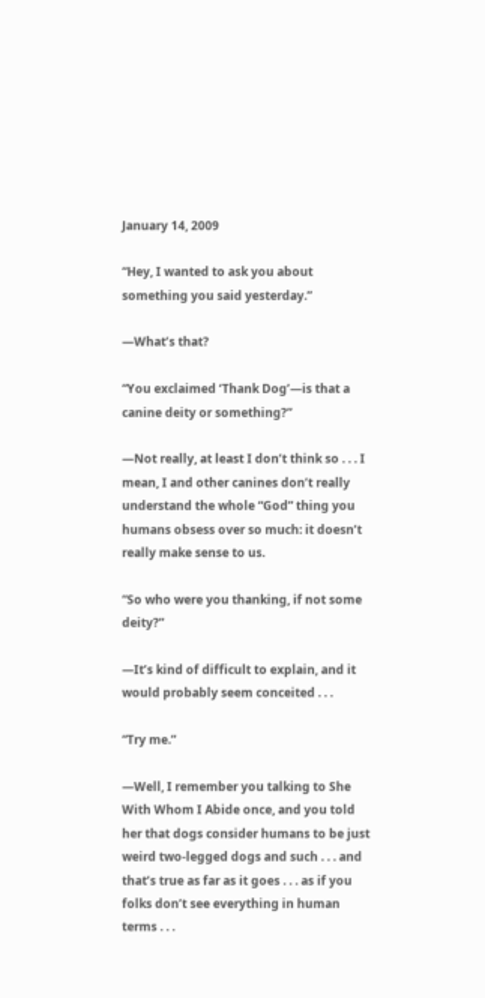January 14, 2009

“Hey, I wanted to ask you about something you said yesterday.”

—What’s that?

“You exclaimed ‘Thank Dog’—is that a canine deity or something?”

—Not really, at least I don’t think so . . . I mean, I and other canines don’t really understand the whole “God” thing you humans obsess over so much: it doesn’t really make sense to us.

“So who were you thanking, if not some deity?”

—It’s kind of difficult to explain, and it would probably seem conceited . . .

“Try me.”

—Well, I remember you talking to She With Whom I Abide once, and you told her that dogs consider humans to be just weird two-legged dogs and such . . . and that’s true as far as it goes . . . as if you folks don’t see everything in human terms . . .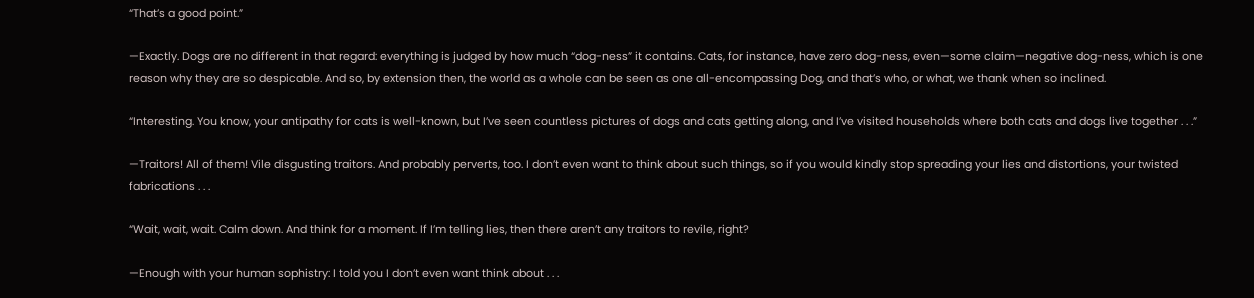“That’s a good point.”

—Exactly. Dogs are no different in that regard: everything is judged by how much “dog-ness” it contains. Cats, for instance, have zero dog-ness, even—some claim—negative dog-ness, which is one reason why they are so despicable. And so, by extension then, the world as a whole can be seen as one all-encompassing Dog, and that’s who, or what, we thank when so inclined.

“Interesting. You know, your antipathy for cats is well-known, but I’ve seen countless pictures of dogs and cats getting along, and I’ve visited households where both cats and dogs live together . . .”

—Traitors! All of them! Vile disgusting traitors. And probably perverts, too. I don’t even want to think about such things, so if you would kindly stop spreading your lies and distortions, your twisted fabrications . . .

“Wait, wait, wait. Calm down. And think for a moment. If I’m telling lies, then there aren’t any traitors to revile, right?

—Enough with your human sophistry: I told you I don’t even want think about . . .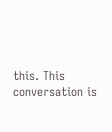this. This conversation is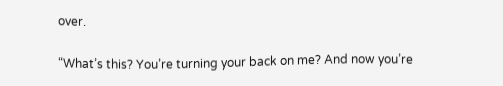over.

“What’s this? You’re turning your back on me? And now you’re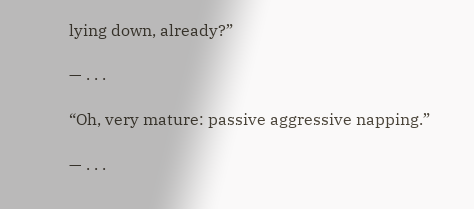lying down, already?”

— . . .

“Oh, very mature: passive aggressive napping.”

— . . .